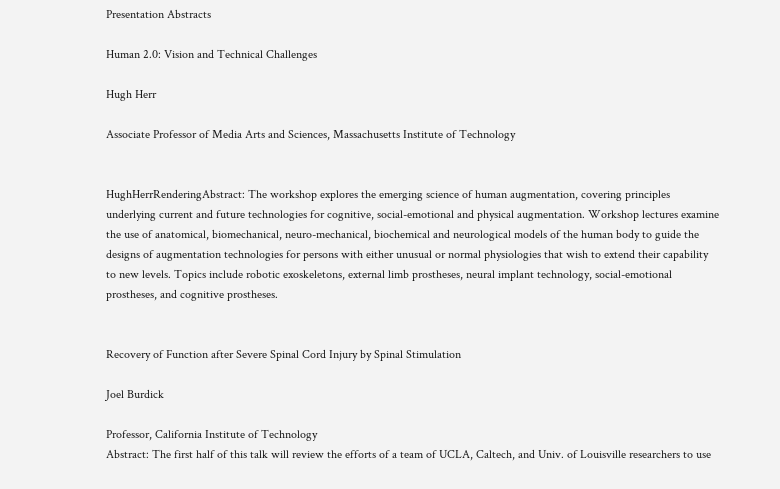Presentation Abstracts

Human 2.0: Vision and Technical Challenges

Hugh Herr

Associate Professor of Media Arts and Sciences, Massachusetts Institute of Technology


HughHerrRenderingAbstract: The workshop explores the emerging science of human augmentation, covering principles underlying current and future technologies for cognitive, social-emotional and physical augmentation. Workshop lectures examine the use of anatomical, biomechanical, neuro-mechanical, biochemical and neurological models of the human body to guide the designs of augmentation technologies for persons with either unusual or normal physiologies that wish to extend their capability to new levels. Topics include robotic exoskeletons, external limb prostheses, neural implant technology, social-emotional prostheses, and cognitive prostheses.


Recovery of Function after Severe Spinal Cord Injury by Spinal Stimulation

Joel Burdick

Professor, California Institute of Technology
Abstract: The first half of this talk will review the efforts of a team of UCLA, Caltech, and Univ. of Louisville researchers to use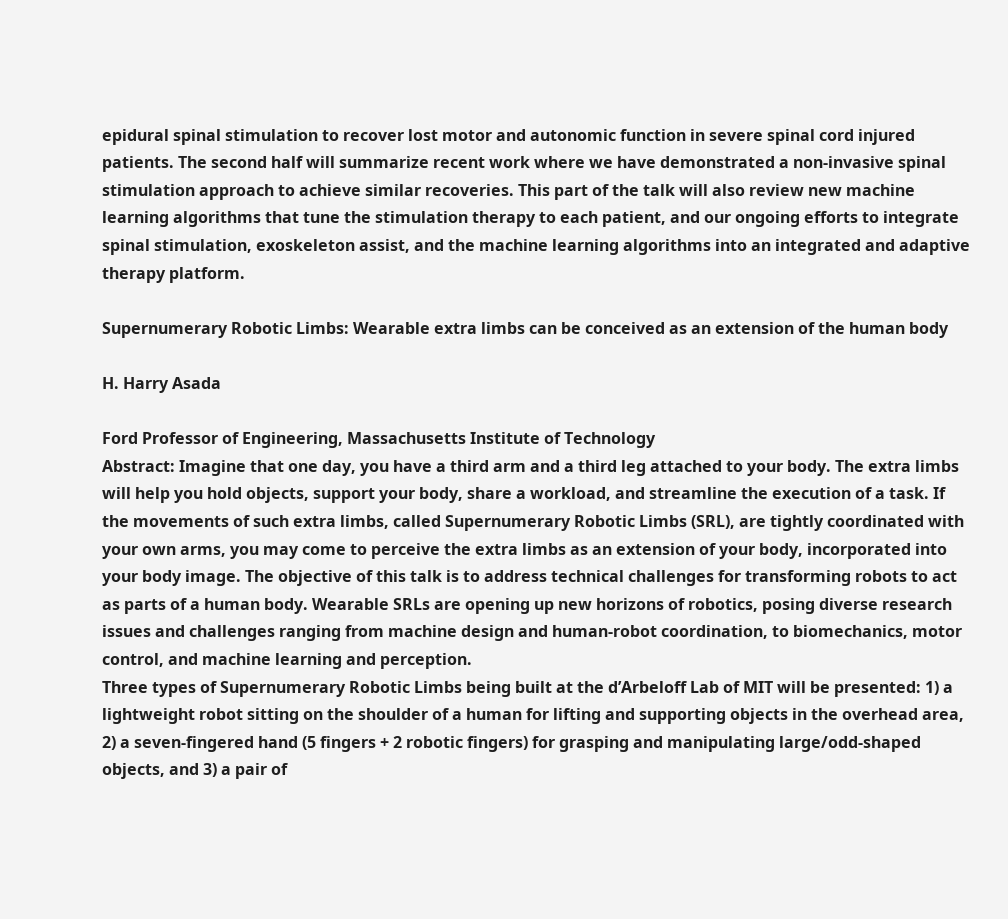epidural spinal stimulation to recover lost motor and autonomic function in severe spinal cord injured patients. The second half will summarize recent work where we have demonstrated a non-invasive spinal stimulation approach to achieve similar recoveries. This part of the talk will also review new machine learning algorithms that tune the stimulation therapy to each patient, and our ongoing efforts to integrate spinal stimulation, exoskeleton assist, and the machine learning algorithms into an integrated and adaptive therapy platform.

Supernumerary Robotic Limbs: Wearable extra limbs can be conceived as an extension of the human body

H. Harry Asada

Ford Professor of Engineering, Massachusetts Institute of Technology
Abstract: Imagine that one day, you have a third arm and a third leg attached to your body. The extra limbs will help you hold objects, support your body, share a workload, and streamline the execution of a task. If the movements of such extra limbs, called Supernumerary Robotic Limbs (SRL), are tightly coordinated with your own arms, you may come to perceive the extra limbs as an extension of your body, incorporated into your body image. The objective of this talk is to address technical challenges for transforming robots to act as parts of a human body. Wearable SRLs are opening up new horizons of robotics, posing diverse research issues and challenges ranging from machine design and human-robot coordination, to biomechanics, motor control, and machine learning and perception.
Three types of Supernumerary Robotic Limbs being built at the d’Arbeloff Lab of MIT will be presented: 1) a lightweight robot sitting on the shoulder of a human for lifting and supporting objects in the overhead area, 2) a seven-fingered hand (5 fingers + 2 robotic fingers) for grasping and manipulating large/odd-shaped objects, and 3) a pair of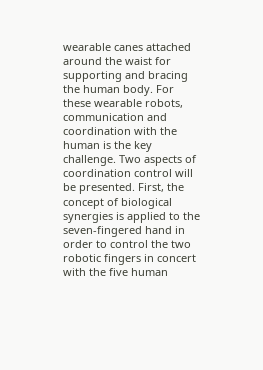wearable canes attached around the waist for supporting and bracing the human body. For these wearable robots, communication and coordination with the human is the key challenge. Two aspects of coordination control will be presented. First, the concept of biological synergies is applied to the seven-fingered hand in order to control the two robotic fingers in concert with the five human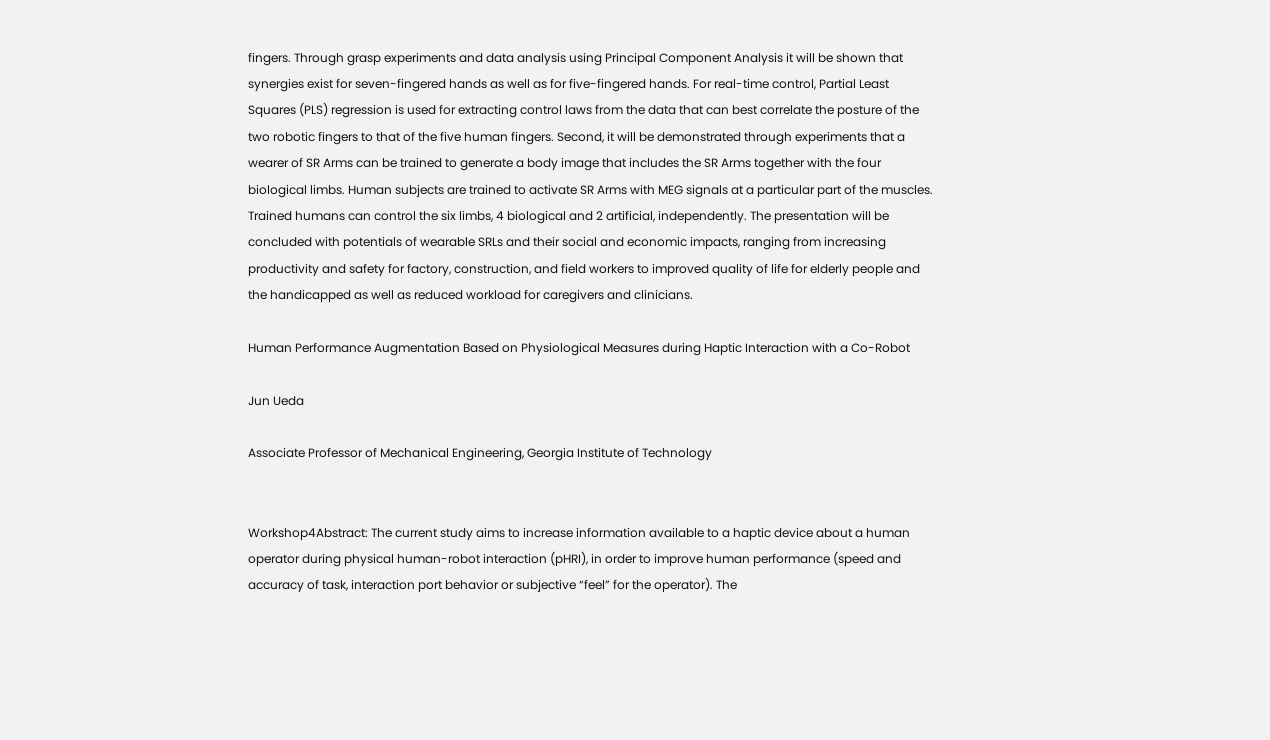fingers. Through grasp experiments and data analysis using Principal Component Analysis it will be shown that synergies exist for seven-fingered hands as well as for five-fingered hands. For real-time control, Partial Least Squares (PLS) regression is used for extracting control laws from the data that can best correlate the posture of the two robotic fingers to that of the five human fingers. Second, it will be demonstrated through experiments that a wearer of SR Arms can be trained to generate a body image that includes the SR Arms together with the four biological limbs. Human subjects are trained to activate SR Arms with MEG signals at a particular part of the muscles. Trained humans can control the six limbs, 4 biological and 2 artificial, independently. The presentation will be concluded with potentials of wearable SRLs and their social and economic impacts, ranging from increasing productivity and safety for factory, construction, and field workers to improved quality of life for elderly people and the handicapped as well as reduced workload for caregivers and clinicians.

Human Performance Augmentation Based on Physiological Measures during Haptic Interaction with a Co-Robot

Jun Ueda

Associate Professor of Mechanical Engineering, Georgia Institute of Technology


Workshop4Abstract: The current study aims to increase information available to a haptic device about a human operator during physical human-robot interaction (pHRI), in order to improve human performance (speed and accuracy of task, interaction port behavior or subjective “feel” for the operator). The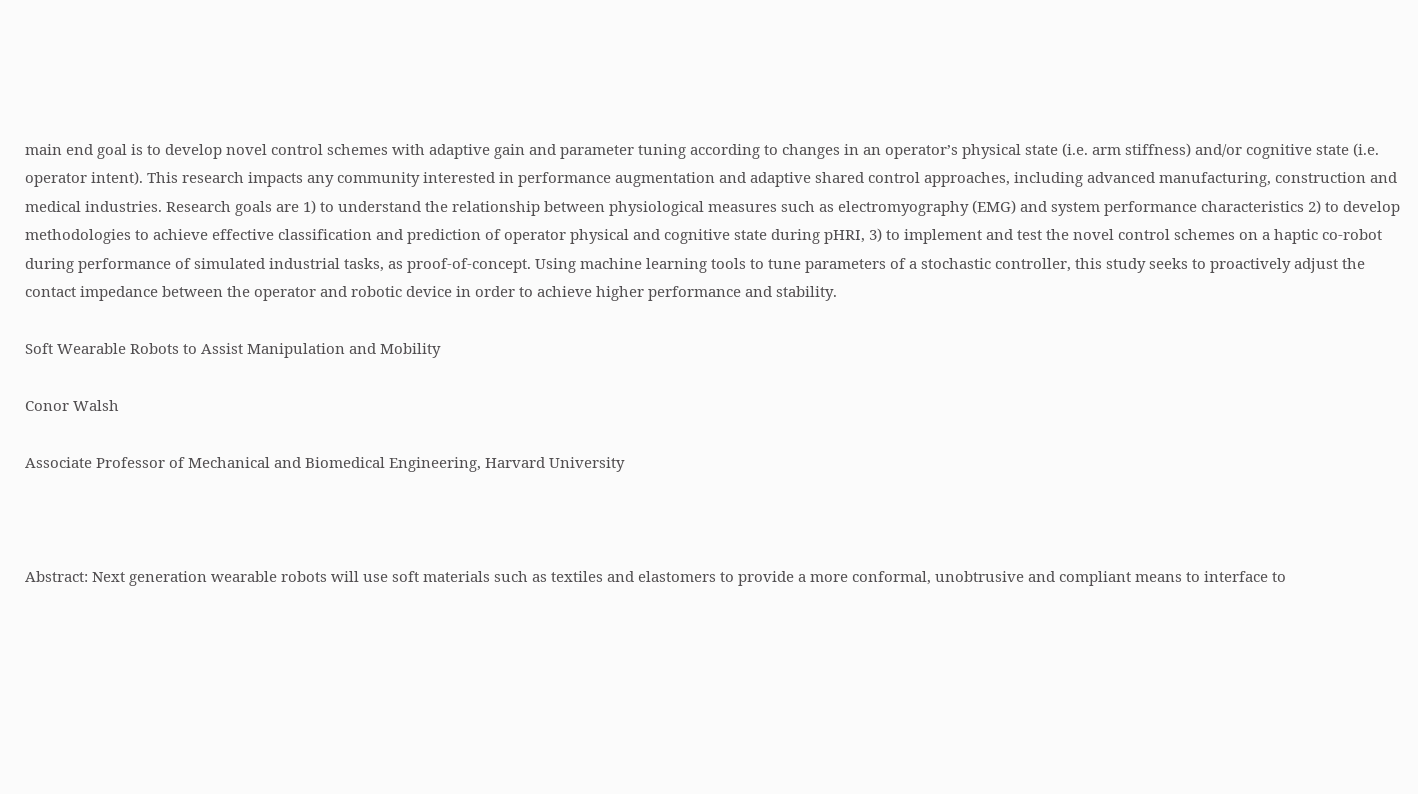main end goal is to develop novel control schemes with adaptive gain and parameter tuning according to changes in an operator’s physical state (i.e. arm stiffness) and/or cognitive state (i.e. operator intent). This research impacts any community interested in performance augmentation and adaptive shared control approaches, including advanced manufacturing, construction and medical industries. Research goals are 1) to understand the relationship between physiological measures such as electromyography (EMG) and system performance characteristics 2) to develop methodologies to achieve effective classification and prediction of operator physical and cognitive state during pHRI, 3) to implement and test the novel control schemes on a haptic co-robot during performance of simulated industrial tasks, as proof-of-concept. Using machine learning tools to tune parameters of a stochastic controller, this study seeks to proactively adjust the contact impedance between the operator and robotic device in order to achieve higher performance and stability.

Soft Wearable Robots to Assist Manipulation and Mobility

Conor Walsh

Associate Professor of Mechanical and Biomedical Engineering, Harvard University



Abstract: Next generation wearable robots will use soft materials such as textiles and elastomers to provide a more conformal, unobtrusive and compliant means to interface to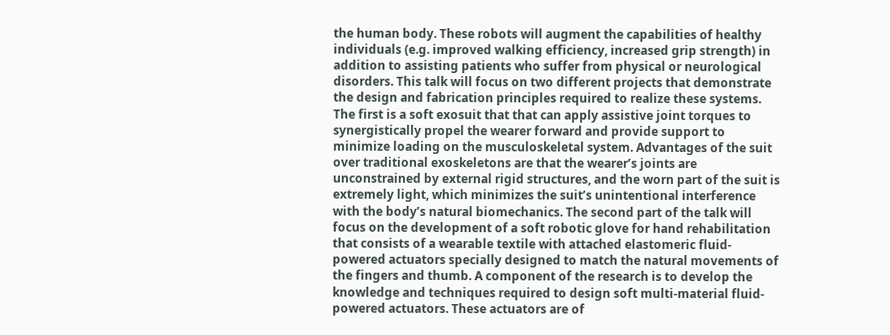the human body. These robots will augment the capabilities of healthy individuals (e.g. improved walking efficiency, increased grip strength) in addition to assisting patients who suffer from physical or neurological disorders. This talk will focus on two different projects that demonstrate the design and fabrication principles required to realize these systems. The first is a soft exosuit that that can apply assistive joint torques to synergistically propel the wearer forward and provide support to minimize loading on the musculoskeletal system. Advantages of the suit over traditional exoskeletons are that the wearer’s joints are unconstrained by external rigid structures, and the worn part of the suit is extremely light, which minimizes the suit’s unintentional interference with the body’s natural biomechanics. The second part of the talk will focus on the development of a soft robotic glove for hand rehabilitation that consists of a wearable textile with attached elastomeric fluid-powered actuators specially designed to match the natural movements of the fingers and thumb. A component of the research is to develop the knowledge and techniques required to design soft multi-material fluid-powered actuators. These actuators are of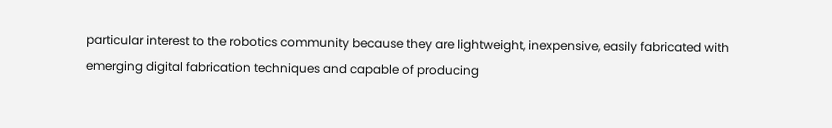particular interest to the robotics community because they are lightweight, inexpensive, easily fabricated with emerging digital fabrication techniques and capable of producing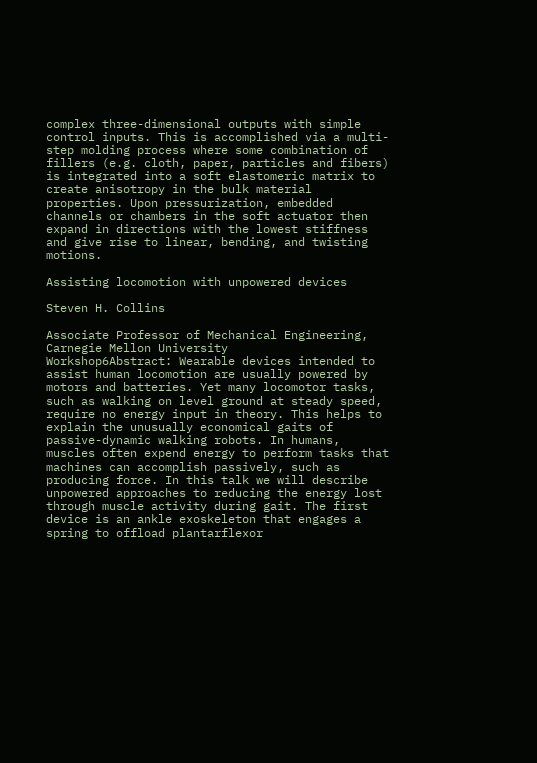complex three-dimensional outputs with simple control inputs. This is accomplished via a multi-step molding process where some combination of fillers (e.g. cloth, paper, particles and fibers) is integrated into a soft elastomeric matrix to create anisotropy in the bulk material properties. Upon pressurization, embedded channels or chambers in the soft actuator then expand in directions with the lowest stiffness and give rise to linear, bending, and twisting motions.

Assisting locomotion with unpowered devices

Steven H. Collins

Associate Professor of Mechanical Engineering, Carnegie Mellon University
Workshop6Abstract: Wearable devices intended to assist human locomotion are usually powered by motors and batteries. Yet many locomotor tasks, such as walking on level ground at steady speed, require no energy input in theory. This helps to explain the unusually economical gaits of passive-dynamic walking robots. In humans, muscles often expend energy to perform tasks that machines can accomplish passively, such as producing force. In this talk we will describe unpowered approaches to reducing the energy lost through muscle activity during gait. The first device is an ankle exoskeleton that engages a spring to offload plantarflexor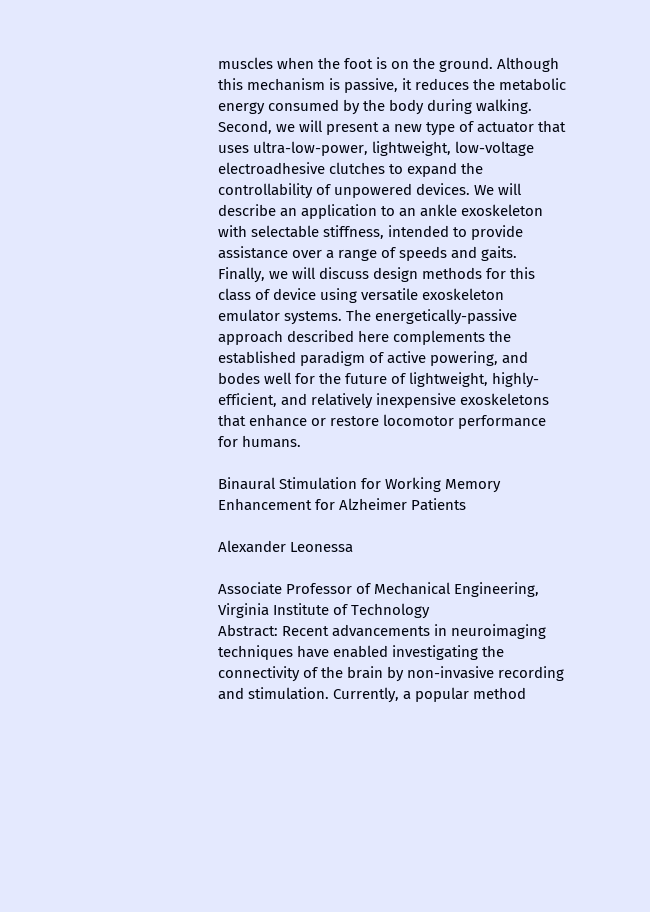muscles when the foot is on the ground. Although this mechanism is passive, it reduces the metabolic energy consumed by the body during walking. Second, we will present a new type of actuator that uses ultra-low-power, lightweight, low-voltage electroadhesive clutches to expand the controllability of unpowered devices. We will describe an application to an ankle exoskeleton with selectable stiffness, intended to provide assistance over a range of speeds and gaits. Finally, we will discuss design methods for this class of device using versatile exoskeleton emulator systems. The energetically-passive approach described here complements the established paradigm of active powering, and bodes well for the future of lightweight, highly-efficient, and relatively inexpensive exoskeletons that enhance or restore locomotor performance for humans.

Binaural Stimulation for Working Memory Enhancement for Alzheimer Patients

Alexander Leonessa

Associate Professor of Mechanical Engineering, Virginia Institute of Technology
Abstract: Recent advancements in neuroimaging techniques have enabled investigating the connectivity of the brain by non-invasive recording and stimulation. Currently, a popular method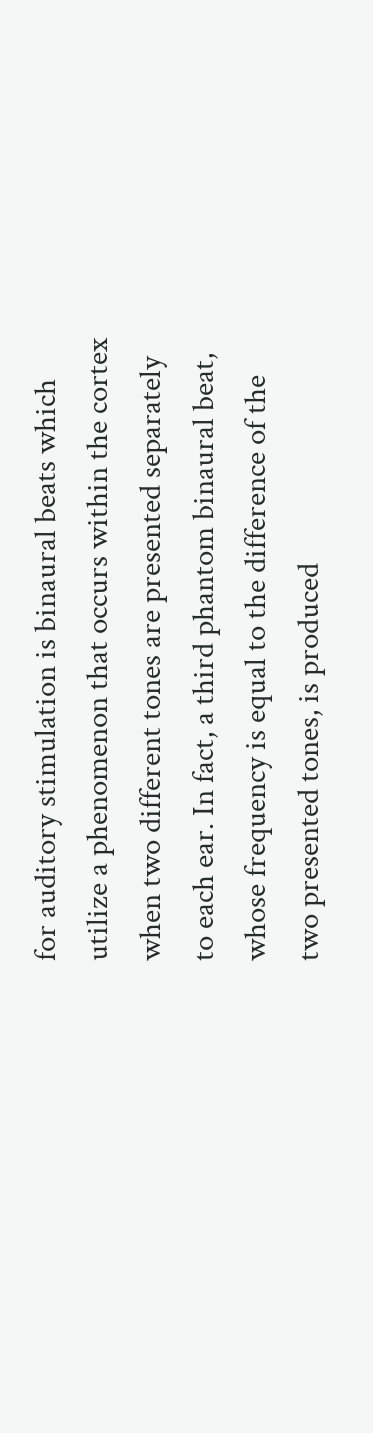for auditory stimulation is binaural beats which utilize a phenomenon that occurs within the cortex when two different tones are presented separately to each ear. In fact, a third phantom binaural beat, whose frequency is equal to the difference of the two presented tones, is produced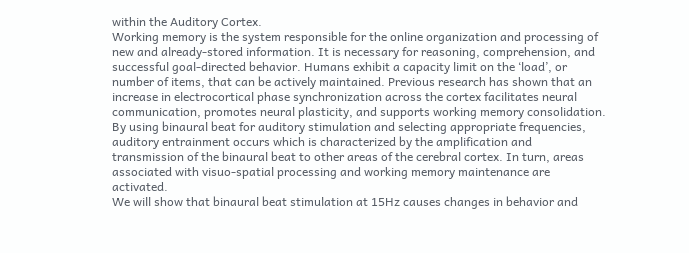within the Auditory Cortex.
Working memory is the system responsible for the online organization and processing of new and already-stored information. It is necessary for reasoning, comprehension, and successful goal-directed behavior. Humans exhibit a capacity limit on the ‘load’, or number of items, that can be actively maintained. Previous research has shown that an increase in electrocortical phase synchronization across the cortex facilitates neural communication, promotes neural plasticity, and supports working memory consolidation. By using binaural beat for auditory stimulation and selecting appropriate frequencies, auditory entrainment occurs which is characterized by the amplification and transmission of the binaural beat to other areas of the cerebral cortex. In turn, areas associated with visuo-spatial processing and working memory maintenance are activated.
We will show that binaural beat stimulation at 15Hz causes changes in behavior and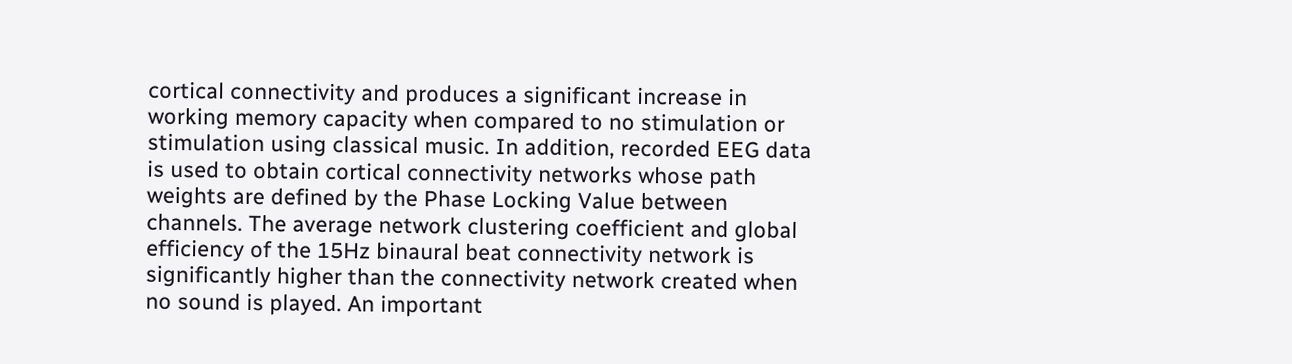cortical connectivity and produces a significant increase in working memory capacity when compared to no stimulation or stimulation using classical music. In addition, recorded EEG data is used to obtain cortical connectivity networks whose path weights are defined by the Phase Locking Value between channels. The average network clustering coefficient and global efficiency of the 15Hz binaural beat connectivity network is significantly higher than the connectivity network created when no sound is played. An important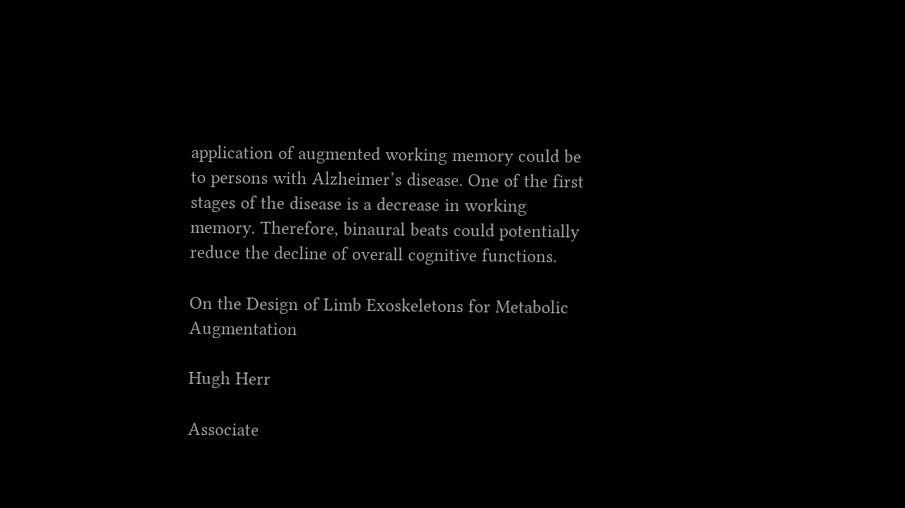application of augmented working memory could be to persons with Alzheimer’s disease. One of the first stages of the disease is a decrease in working memory. Therefore, binaural beats could potentially reduce the decline of overall cognitive functions.

On the Design of Limb Exoskeletons for Metabolic Augmentation

Hugh Herr

Associate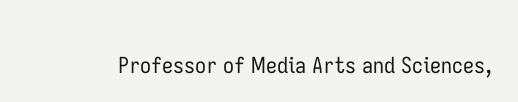Professor of Media Arts and Sciences,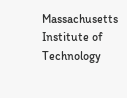Massachusetts Institute of Technology